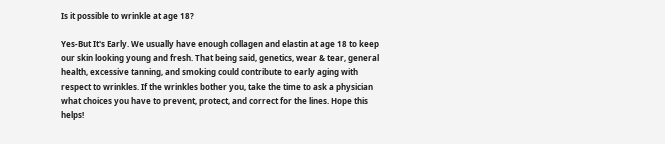Is it possible to wrinkle at age 18?

Yes-But It's Early. We usually have enough collagen and elastin at age 18 to keep our skin looking young and fresh. That being said, genetics, wear & tear, general health, excessive tanning, and smoking could contribute to early aging with respect to wrinkles. If the wrinkles bother you, take the time to ask a physician what choices you have to prevent, protect, and correct for the lines. Hope this helps!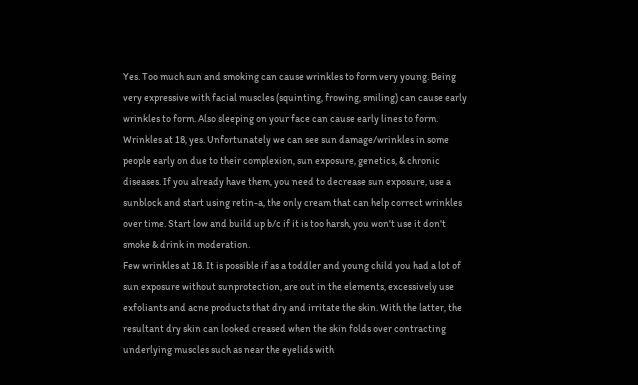Yes. Too much sun and smoking can cause wrinkles to form very young. Being very expressive with facial muscles (squinting, frowing, smiling) can cause early wrinkles to form. Also sleeping on your face can cause early lines to form.
Wrinkles at 18, yes. Unfortunately we can see sun damage/wrinkles in some people early on due to their complexion, sun exposure, genetics, & chronic diseases. If you already have them, you need to decrease sun exposure, use a sunblock and start using retin-a, the only cream that can help correct wrinkles over time. Start low and build up b/c if it is too harsh, you won't use it don't smoke & drink in moderation.
Few wrinkles at 18. It is possible if as a toddler and young child you had a lot of sun exposure without sunprotection, are out in the elements, excessively use exfoliants and acne products that dry and irritate the skin. With the latter, the resultant dry skin can looked creased when the skin folds over contracting underlying muscles such as near the eyelids with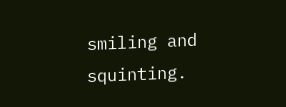smiling and squinting.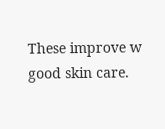These improve w good skin care.